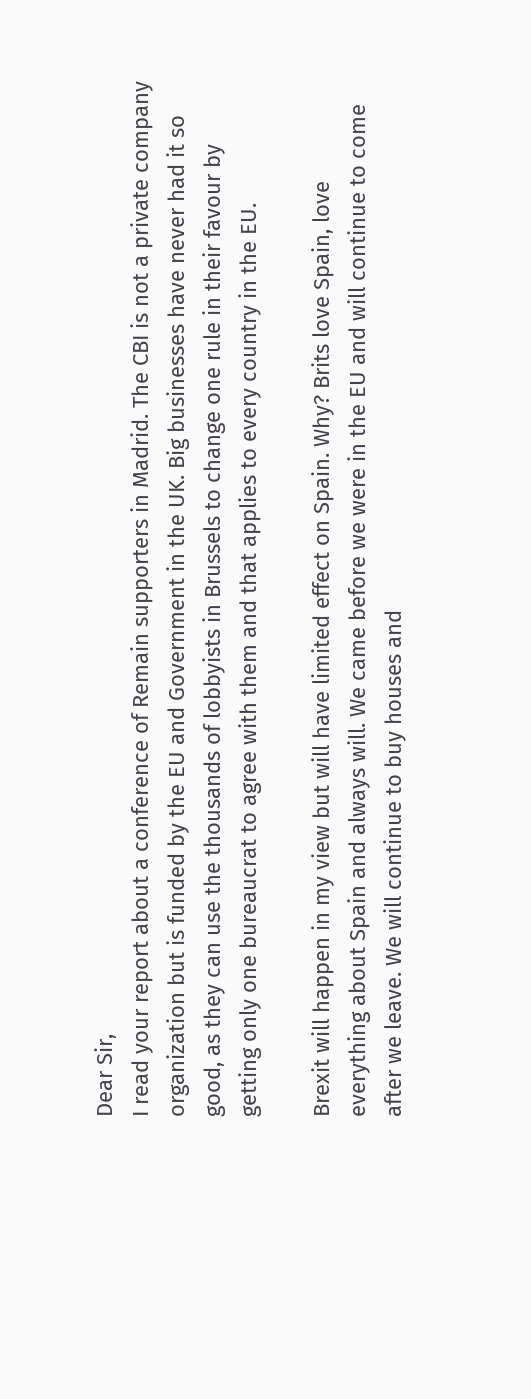Dear Sir,
I read your report about a conference of Remain supporters in Madrid. The CBI is not a private company organization but is funded by the EU and Government in the UK. Big businesses have never had it so good, as they can use the thousands of lobbyists in Brussels to change one rule in their favour by getting only one bureaucrat to agree with them and that applies to every country in the EU.

Brexit will happen in my view but will have limited effect on Spain. Why? Brits love Spain, love everything about Spain and always will. We came before we were in the EU and will continue to come after we leave. We will continue to buy houses and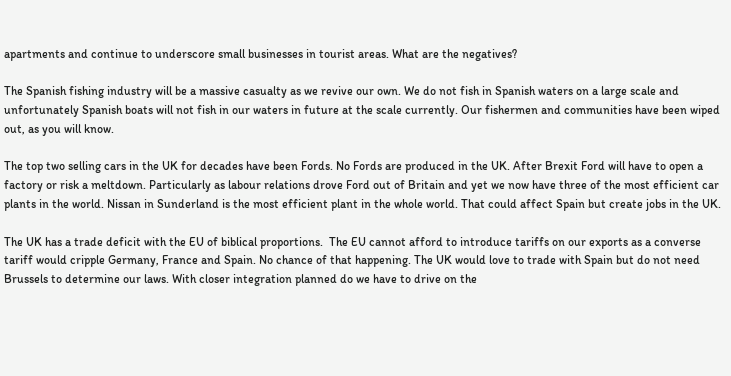apartments and continue to underscore small businesses in tourist areas. What are the negatives?

The Spanish fishing industry will be a massive casualty as we revive our own. We do not fish in Spanish waters on a large scale and unfortunately Spanish boats will not fish in our waters in future at the scale currently. Our fishermen and communities have been wiped out, as you will know.

The top two selling cars in the UK for decades have been Fords. No Fords are produced in the UK. After Brexit Ford will have to open a factory or risk a meltdown. Particularly as labour relations drove Ford out of Britain and yet we now have three of the most efficient car plants in the world. Nissan in Sunderland is the most efficient plant in the whole world. That could affect Spain but create jobs in the UK.

The UK has a trade deficit with the EU of biblical proportions.  The EU cannot afford to introduce tariffs on our exports as a converse tariff would cripple Germany, France and Spain. No chance of that happening. The UK would love to trade with Spain but do not need Brussels to determine our laws. With closer integration planned do we have to drive on the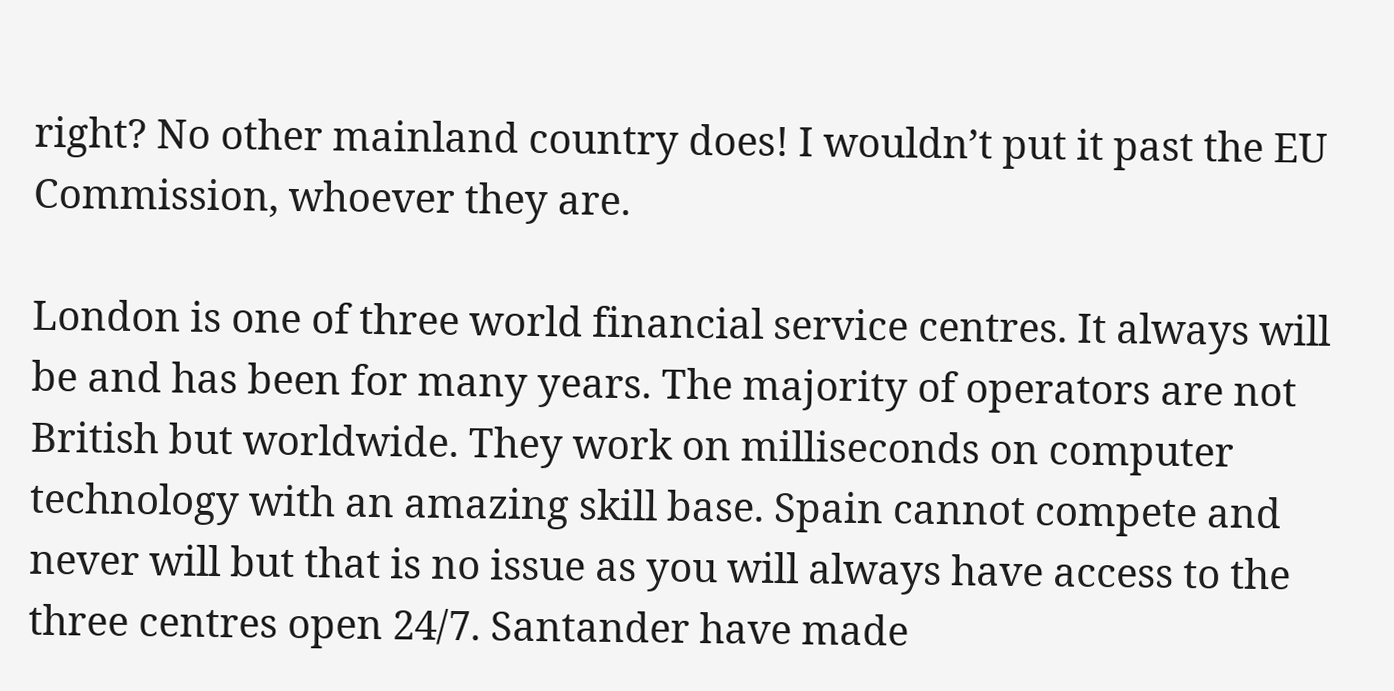right? No other mainland country does! I wouldn’t put it past the EU Commission, whoever they are.

London is one of three world financial service centres. It always will be and has been for many years. The majority of operators are not British but worldwide. They work on milliseconds on computer technology with an amazing skill base. Spain cannot compete and never will but that is no issue as you will always have access to the three centres open 24/7. Santander have made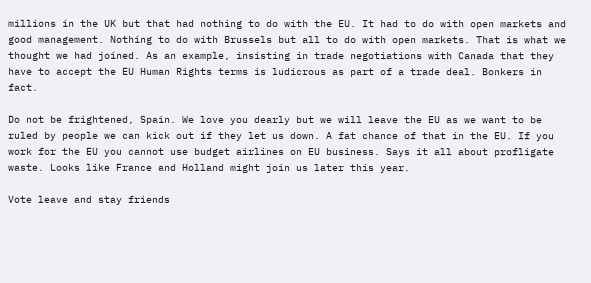millions in the UK but that had nothing to do with the EU. It had to do with open markets and good management. Nothing to do with Brussels but all to do with open markets. That is what we thought we had joined. As an example, insisting in trade negotiations with Canada that they have to accept the EU Human Rights terms is ludicrous as part of a trade deal. Bonkers in fact.

Do not be frightened, Spain. We love you dearly but we will leave the EU as we want to be ruled by people we can kick out if they let us down. A fat chance of that in the EU. If you work for the EU you cannot use budget airlines on EU business. Says it all about profligate waste. Looks like France and Holland might join us later this year.

Vote leave and stay friends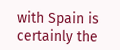with Spain is certainly the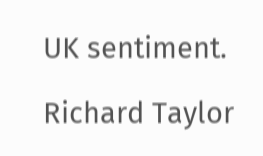UK sentiment.

Richard Taylor